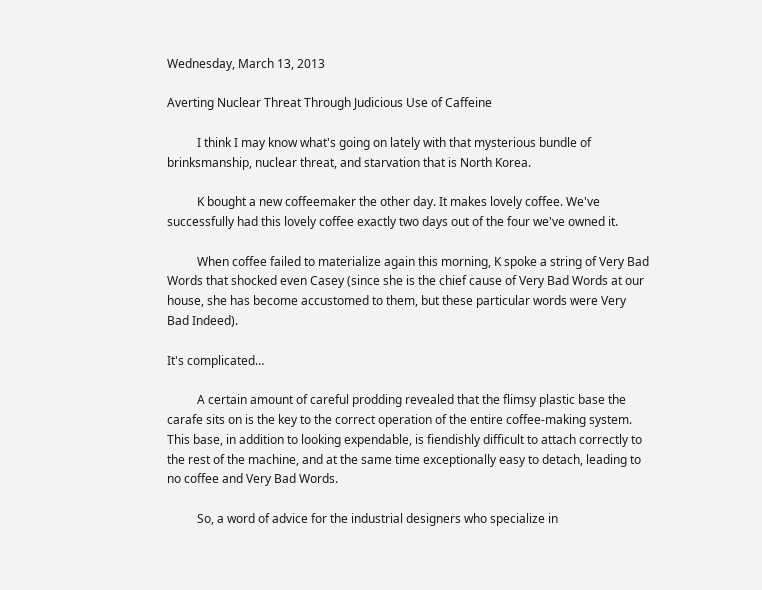Wednesday, March 13, 2013

Averting Nuclear Threat Through Judicious Use of Caffeine

          I think I may know what's going on lately with that mysterious bundle of brinksmanship, nuclear threat, and starvation that is North Korea.

          K bought a new coffeemaker the other day. It makes lovely coffee. We've successfully had this lovely coffee exactly two days out of the four we've owned it.

          When coffee failed to materialize again this morning, K spoke a string of Very Bad Words that shocked even Casey (since she is the chief cause of Very Bad Words at our house, she has become accustomed to them, but these particular words were Very Bad Indeed).

It's complicated…

          A certain amount of careful prodding revealed that the flimsy plastic base the carafe sits on is the key to the correct operation of the entire coffee-making system. This base, in addition to looking expendable, is fiendishly difficult to attach correctly to the rest of the machine, and at the same time exceptionally easy to detach, leading to no coffee and Very Bad Words.

          So, a word of advice for the industrial designers who specialize in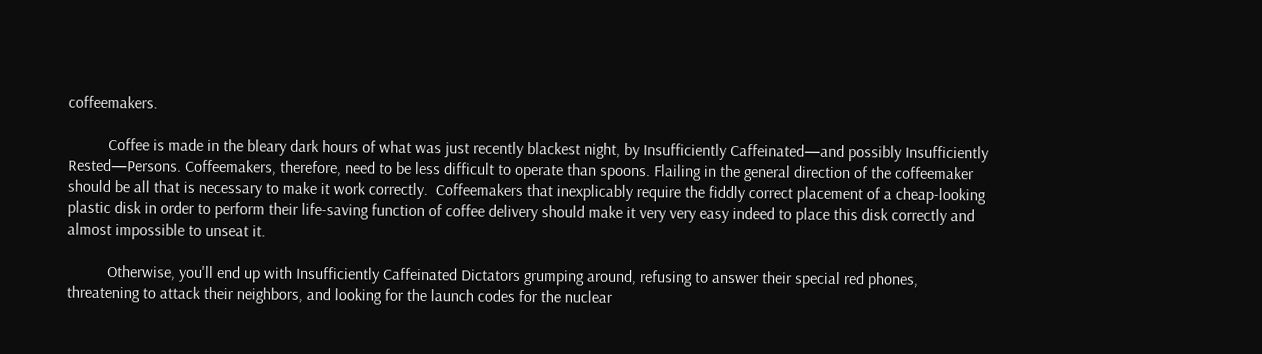coffeemakers.

          Coffee is made in the bleary dark hours of what was just recently blackest night, by Insufficiently Caffeinated—and possibly Insufficiently Rested—Persons. Coffeemakers, therefore, need to be less difficult to operate than spoons. Flailing in the general direction of the coffeemaker should be all that is necessary to make it work correctly.  Coffeemakers that inexplicably require the fiddly correct placement of a cheap-looking plastic disk in order to perform their life-saving function of coffee delivery should make it very very easy indeed to place this disk correctly and almost impossible to unseat it.

          Otherwise, you'll end up with Insufficiently Caffeinated Dictators grumping around, refusing to answer their special red phones, threatening to attack their neighbors, and looking for the launch codes for the nuclear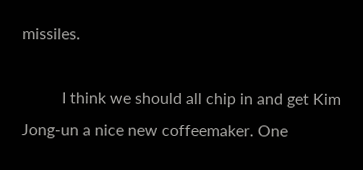missiles.

          I think we should all chip in and get Kim Jong-un a nice new coffeemaker. One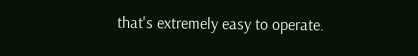that's extremely easy to operate.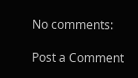No comments:

Post a Comment